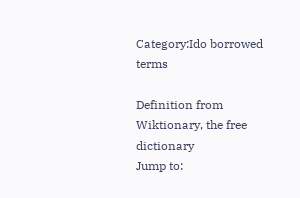Category:Ido borrowed terms

Definition from Wiktionary, the free dictionary
Jump to: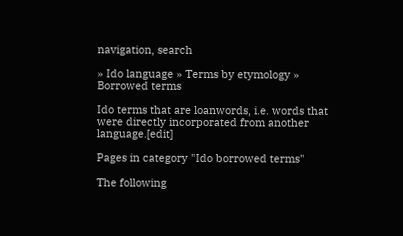navigation, search

» Ido language » Terms by etymology » Borrowed terms

Ido terms that are loanwords, i.e. words that were directly incorporated from another language.[edit]

Pages in category "Ido borrowed terms"

The following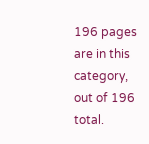196 pages are in this category, out of 196 total.